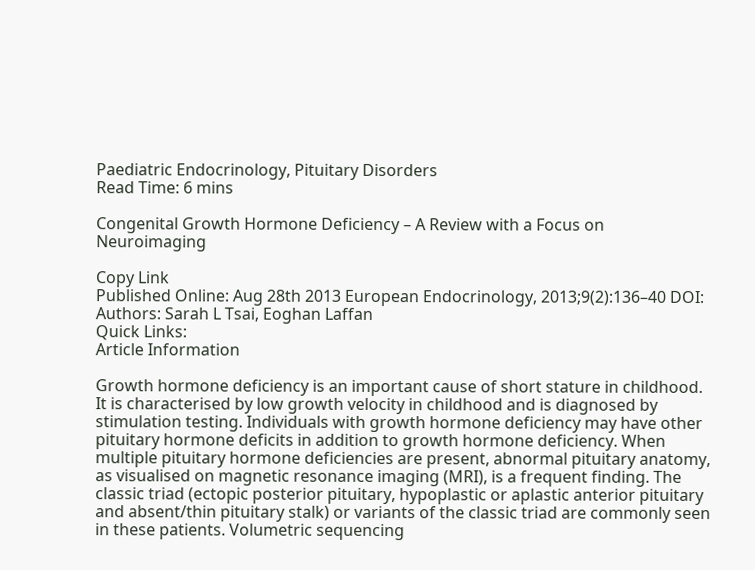Paediatric Endocrinology, Pituitary Disorders
Read Time: 6 mins

Congenital Growth Hormone Deficiency – A Review with a Focus on Neuroimaging

Copy Link
Published Online: Aug 28th 2013 European Endocrinology, 2013;9(2):136–40 DOI:
Authors: Sarah L Tsai, Eoghan Laffan
Quick Links:
Article Information

Growth hormone deficiency is an important cause of short stature in childhood. It is characterised by low growth velocity in childhood and is diagnosed by stimulation testing. Individuals with growth hormone deficiency may have other pituitary hormone deficits in addition to growth hormone deficiency. When multiple pituitary hormone deficiencies are present, abnormal pituitary anatomy, as visualised on magnetic resonance imaging (MRI), is a frequent finding. The classic triad (ectopic posterior pituitary, hypoplastic or aplastic anterior pituitary and absent/thin pituitary stalk) or variants of the classic triad are commonly seen in these patients. Volumetric sequencing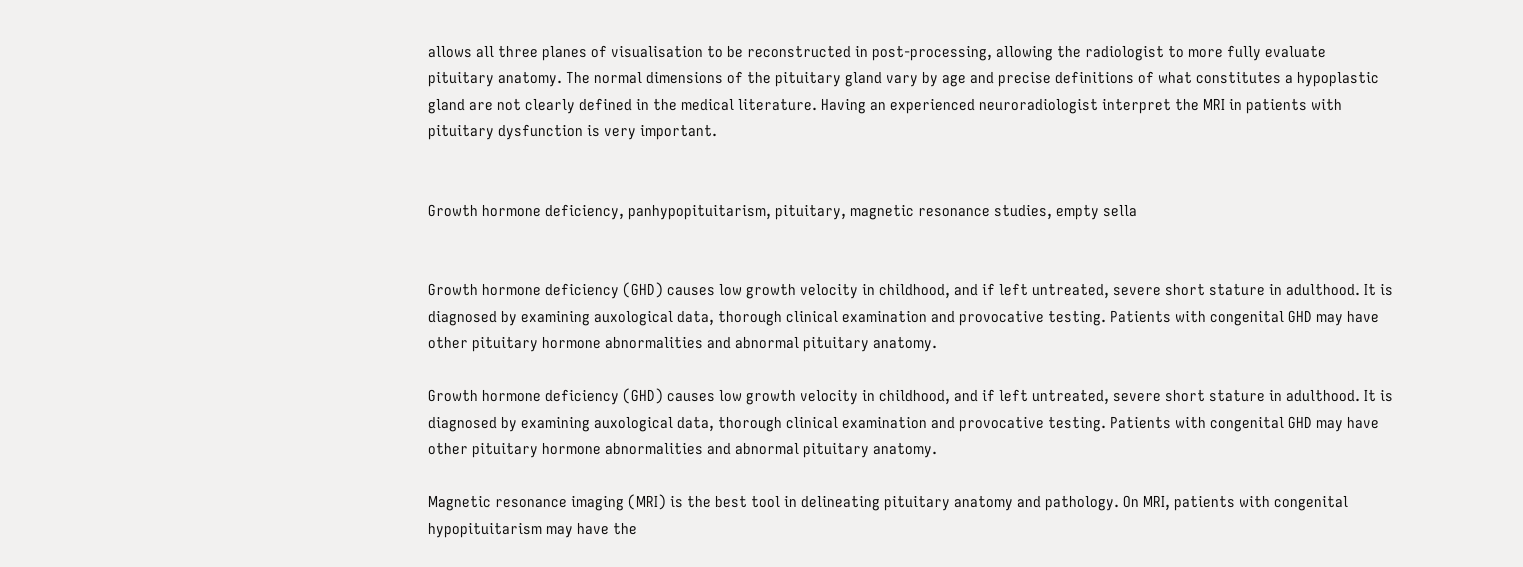allows all three planes of visualisation to be reconstructed in post-processing, allowing the radiologist to more fully evaluate pituitary anatomy. The normal dimensions of the pituitary gland vary by age and precise definitions of what constitutes a hypoplastic gland are not clearly defined in the medical literature. Having an experienced neuroradiologist interpret the MRI in patients with pituitary dysfunction is very important.


Growth hormone deficiency, panhypopituitarism, pituitary, magnetic resonance studies, empty sella


Growth hormone deficiency (GHD) causes low growth velocity in childhood, and if left untreated, severe short stature in adulthood. It is diagnosed by examining auxological data, thorough clinical examination and provocative testing. Patients with congenital GHD may have other pituitary hormone abnormalities and abnormal pituitary anatomy.

Growth hormone deficiency (GHD) causes low growth velocity in childhood, and if left untreated, severe short stature in adulthood. It is diagnosed by examining auxological data, thorough clinical examination and provocative testing. Patients with congenital GHD may have other pituitary hormone abnormalities and abnormal pituitary anatomy.

Magnetic resonance imaging (MRI) is the best tool in delineating pituitary anatomy and pathology. On MRI, patients with congenital hypopituitarism may have the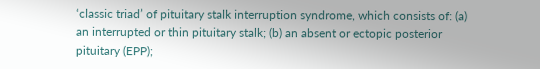‘classic triad’ of pituitary stalk interruption syndrome, which consists of: (a) an interrupted or thin pituitary stalk; (b) an absent or ectopic posterior pituitary (EPP);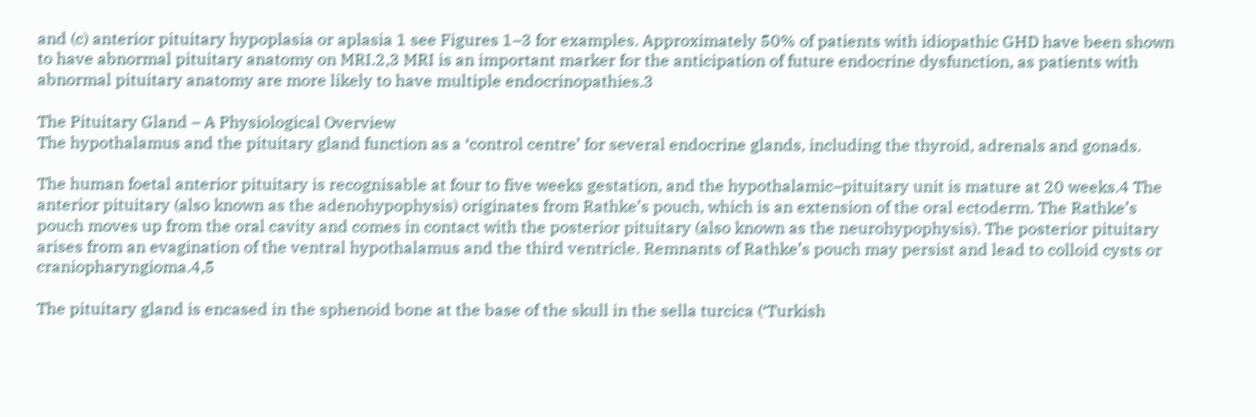and (c) anterior pituitary hypoplasia or aplasia 1 see Figures 1–3 for examples. Approximately 50% of patients with idiopathic GHD have been shown to have abnormal pituitary anatomy on MRI.2,3 MRI is an important marker for the anticipation of future endocrine dysfunction, as patients with abnormal pituitary anatomy are more likely to have multiple endocrinopathies.3

The Pituitary Gland – A Physiological Overview
The hypothalamus and the pituitary gland function as a ‘control centre’ for several endocrine glands, including the thyroid, adrenals and gonads.

The human foetal anterior pituitary is recognisable at four to five weeks gestation, and the hypothalamic–pituitary unit is mature at 20 weeks.4 The anterior pituitary (also known as the adenohypophysis) originates from Rathke’s pouch, which is an extension of the oral ectoderm. The Rathke’s pouch moves up from the oral cavity and comes in contact with the posterior pituitary (also known as the neurohypophysis). The posterior pituitary arises from an evagination of the ventral hypothalamus and the third ventricle. Remnants of Rathke’s pouch may persist and lead to colloid cysts or craniopharyngioma.4,5

The pituitary gland is encased in the sphenoid bone at the base of the skull in the sella turcica (‘Turkish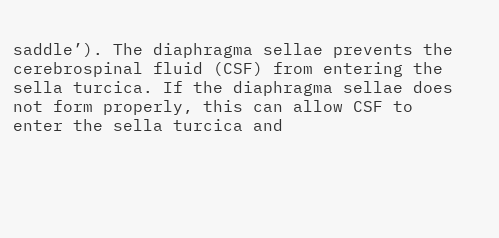saddle’). The diaphragma sellae prevents the cerebrospinal fluid (CSF) from entering the sella turcica. If the diaphragma sellae does not form properly, this can allow CSF to enter the sella turcica and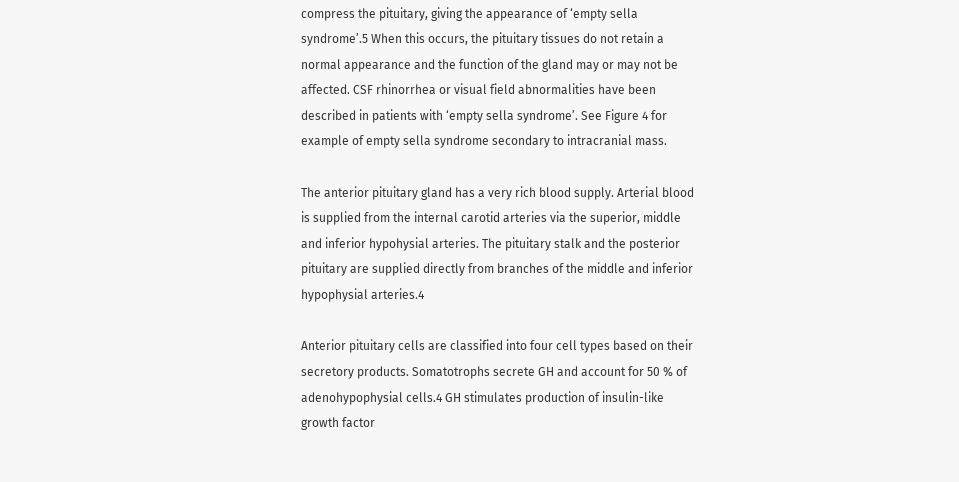compress the pituitary, giving the appearance of ‘empty sella syndrome’.5 When this occurs, the pituitary tissues do not retain a normal appearance and the function of the gland may or may not be affected. CSF rhinorrhea or visual field abnormalities have been described in patients with ‘empty sella syndrome’. See Figure 4 for example of empty sella syndrome secondary to intracranial mass.

The anterior pituitary gland has a very rich blood supply. Arterial blood is supplied from the internal carotid arteries via the superior, middle and inferior hypohysial arteries. The pituitary stalk and the posterior pituitary are supplied directly from branches of the middle and inferior hypophysial arteries.4

Anterior pituitary cells are classified into four cell types based on their secretory products. Somatotrophs secrete GH and account for 50 % of adenohypophysial cells.4 GH stimulates production of insulin-like growth factor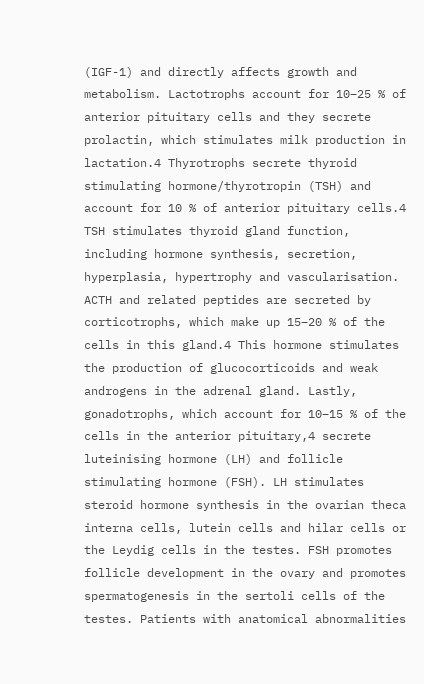(IGF-1) and directly affects growth and metabolism. Lactotrophs account for 10–25 % of anterior pituitary cells and they secrete prolactin, which stimulates milk production in lactation.4 Thyrotrophs secrete thyroid stimulating hormone/thyrotropin (TSH) and account for 10 % of anterior pituitary cells.4 TSH stimulates thyroid gland function, including hormone synthesis, secretion, hyperplasia, hypertrophy and vascularisation. ACTH and related peptides are secreted by corticotrophs, which make up 15–20 % of the cells in this gland.4 This hormone stimulates the production of glucocorticoids and weak androgens in the adrenal gland. Lastly, gonadotrophs, which account for 10–15 % of the cells in the anterior pituitary,4 secrete luteinising hormone (LH) and follicle stimulating hormone (FSH). LH stimulates steroid hormone synthesis in the ovarian theca interna cells, lutein cells and hilar cells or the Leydig cells in the testes. FSH promotes follicle development in the ovary and promotes spermatogenesis in the sertoli cells of the testes. Patients with anatomical abnormalities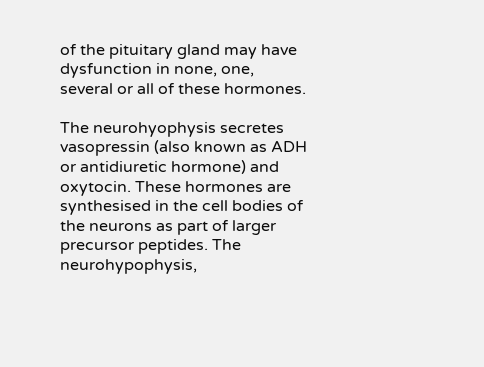of the pituitary gland may have dysfunction in none, one, several or all of these hormones.

The neurohyophysis secretes vasopressin (also known as ADH or antidiuretic hormone) and oxytocin. These hormones are synthesised in the cell bodies of the neurons as part of larger precursor peptides. The neurohypophysis,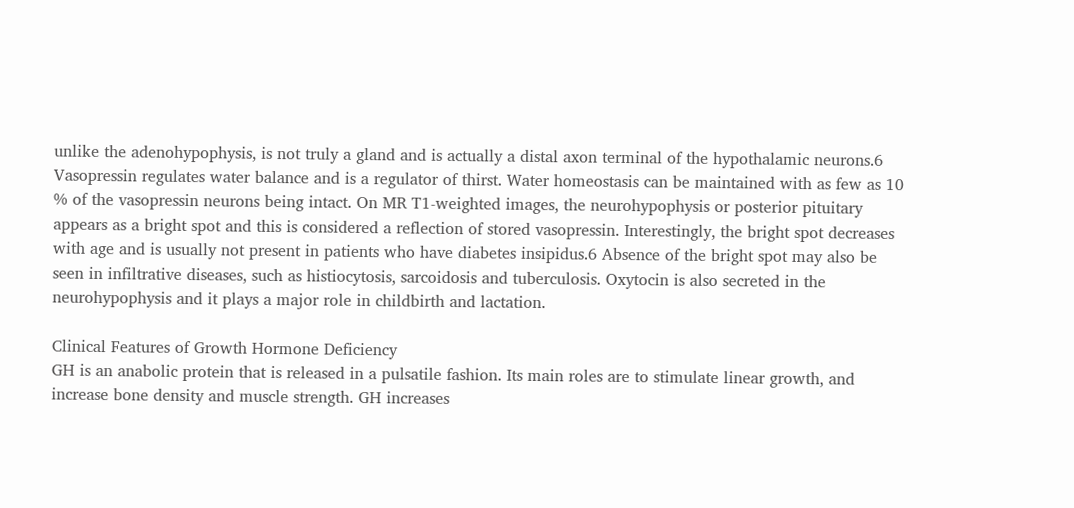unlike the adenohypophysis, is not truly a gland and is actually a distal axon terminal of the hypothalamic neurons.6 Vasopressin regulates water balance and is a regulator of thirst. Water homeostasis can be maintained with as few as 10 % of the vasopressin neurons being intact. On MR T1-weighted images, the neurohypophysis or posterior pituitary appears as a bright spot and this is considered a reflection of stored vasopressin. Interestingly, the bright spot decreases with age and is usually not present in patients who have diabetes insipidus.6 Absence of the bright spot may also be seen in infiltrative diseases, such as histiocytosis, sarcoidosis and tuberculosis. Oxytocin is also secreted in the neurohypophysis and it plays a major role in childbirth and lactation.

Clinical Features of Growth Hormone Deficiency
GH is an anabolic protein that is released in a pulsatile fashion. Its main roles are to stimulate linear growth, and increase bone density and muscle strength. GH increases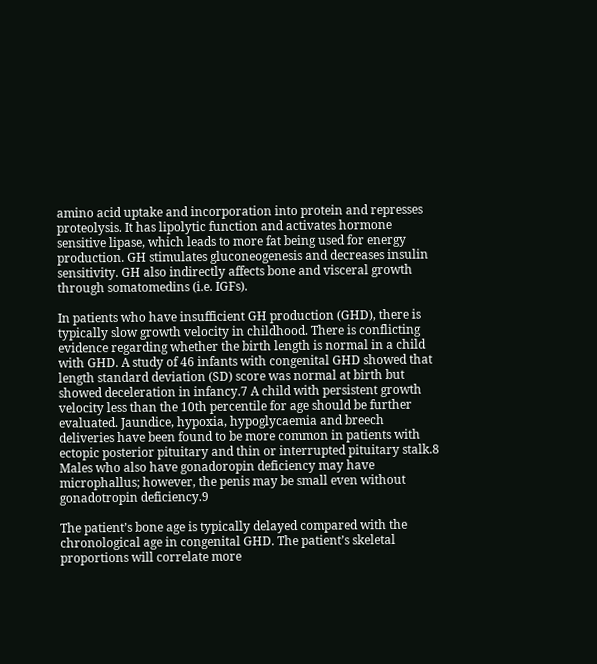amino acid uptake and incorporation into protein and represses proteolysis. It has lipolytic function and activates hormone sensitive lipase, which leads to more fat being used for energy production. GH stimulates gluconeogenesis and decreases insulin sensitivity. GH also indirectly affects bone and visceral growth through somatomedins (i.e. IGFs).

In patients who have insufficient GH production (GHD), there is typically slow growth velocity in childhood. There is conflicting evidence regarding whether the birth length is normal in a child with GHD. A study of 46 infants with congenital GHD showed that length standard deviation (SD) score was normal at birth but showed deceleration in infancy.7 A child with persistent growth velocity less than the 10th percentile for age should be further evaluated. Jaundice, hypoxia, hypoglycaemia and breech deliveries have been found to be more common in patients with ectopic posterior pituitary and thin or interrupted pituitary stalk.8 Males who also have gonadoropin deficiency may have microphallus; however, the penis may be small even without gonadotropin deficiency.9

The patient’s bone age is typically delayed compared with the chronological age in congenital GHD. The patient’s skeletal proportions will correlate more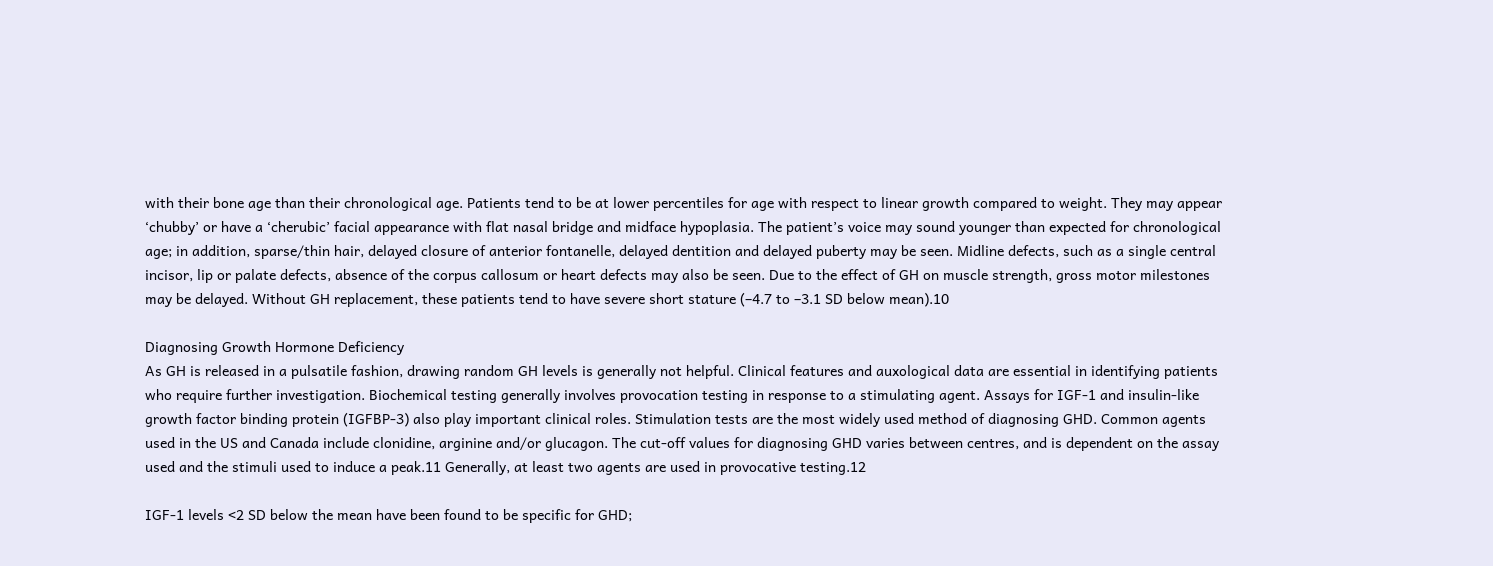with their bone age than their chronological age. Patients tend to be at lower percentiles for age with respect to linear growth compared to weight. They may appear ‘chubby’ or have a ‘cherubic’ facial appearance with flat nasal bridge and midface hypoplasia. The patient’s voice may sound younger than expected for chronological age; in addition, sparse/thin hair, delayed closure of anterior fontanelle, delayed dentition and delayed puberty may be seen. Midline defects, such as a single central incisor, lip or palate defects, absence of the corpus callosum or heart defects may also be seen. Due to the effect of GH on muscle strength, gross motor milestones may be delayed. Without GH replacement, these patients tend to have severe short stature (–4.7 to –3.1 SD below mean).10

Diagnosing Growth Hormone Deficiency
As GH is released in a pulsatile fashion, drawing random GH levels is generally not helpful. Clinical features and auxological data are essential in identifying patients who require further investigation. Biochemical testing generally involves provocation testing in response to a stimulating agent. Assays for IGF-1 and insulin-like growth factor binding protein (IGFBP-3) also play important clinical roles. Stimulation tests are the most widely used method of diagnosing GHD. Common agents used in the US and Canada include clonidine, arginine and/or glucagon. The cut-off values for diagnosing GHD varies between centres, and is dependent on the assay used and the stimuli used to induce a peak.11 Generally, at least two agents are used in provocative testing.12

IGF-1 levels <2 SD below the mean have been found to be specific for GHD;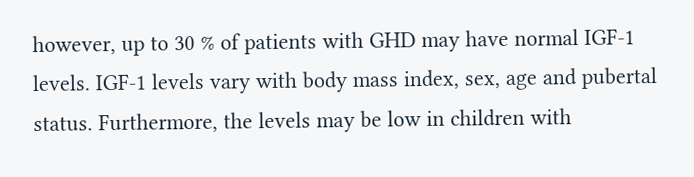however, up to 30 % of patients with GHD may have normal IGF-1 levels. IGF-1 levels vary with body mass index, sex, age and pubertal status. Furthermore, the levels may be low in children with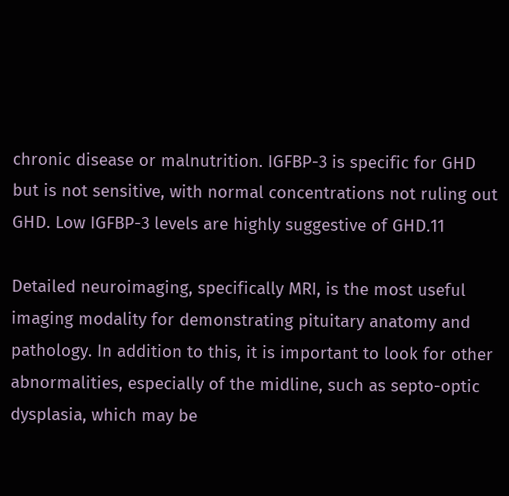chronic disease or malnutrition. IGFBP-3 is specific for GHD but is not sensitive, with normal concentrations not ruling out GHD. Low IGFBP-3 levels are highly suggestive of GHD.11

Detailed neuroimaging, specifically MRI, is the most useful imaging modality for demonstrating pituitary anatomy and pathology. In addition to this, it is important to look for other abnormalities, especially of the midline, such as septo-optic dysplasia, which may be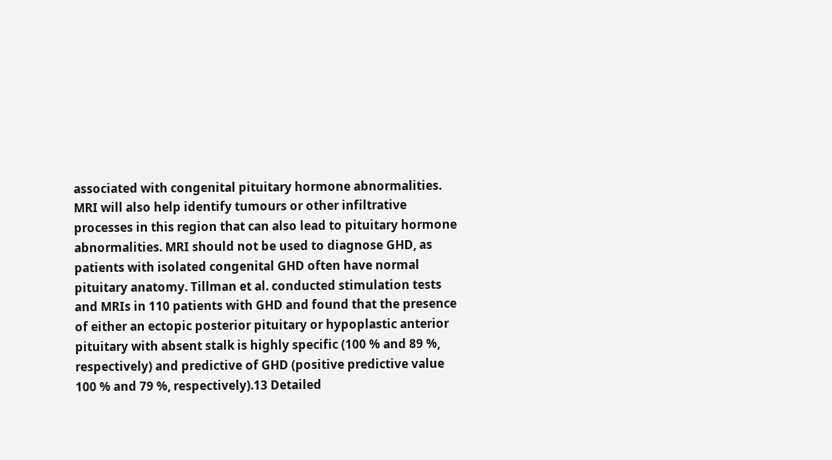associated with congenital pituitary hormone abnormalities. MRI will also help identify tumours or other infiltrative processes in this region that can also lead to pituitary hormone abnormalities. MRI should not be used to diagnose GHD, as patients with isolated congenital GHD often have normal pituitary anatomy. Tillman et al. conducted stimulation tests and MRIs in 110 patients with GHD and found that the presence of either an ectopic posterior pituitary or hypoplastic anterior pituitary with absent stalk is highly specific (100 % and 89 %, respectively) and predictive of GHD (positive predictive value 100 % and 79 %, respectively).13 Detailed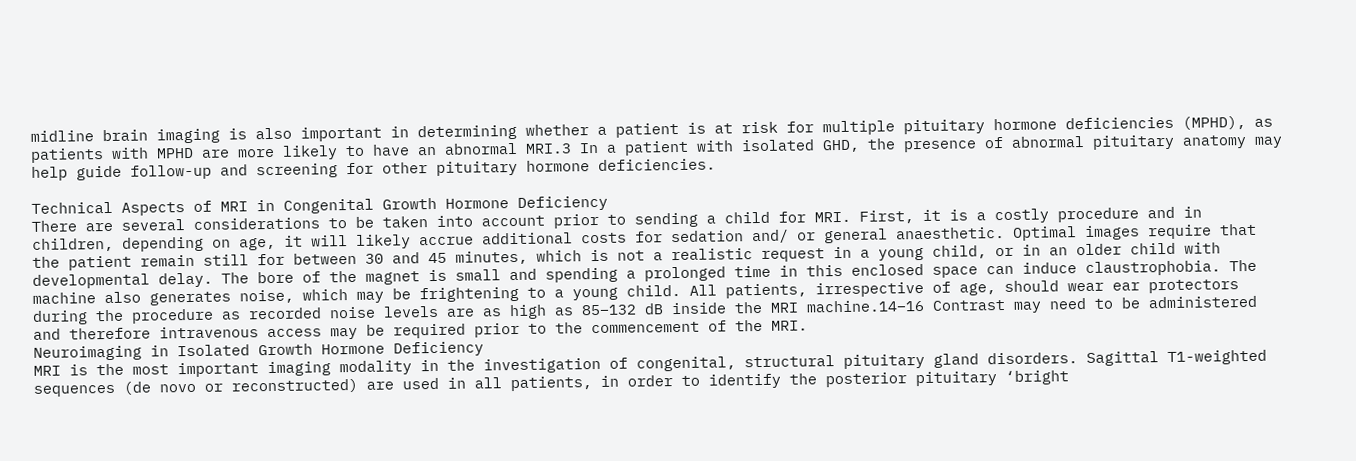midline brain imaging is also important in determining whether a patient is at risk for multiple pituitary hormone deficiencies (MPHD), as patients with MPHD are more likely to have an abnormal MRI.3 In a patient with isolated GHD, the presence of abnormal pituitary anatomy may help guide follow-up and screening for other pituitary hormone deficiencies.

Technical Aspects of MRI in Congenital Growth Hormone Deficiency
There are several considerations to be taken into account prior to sending a child for MRI. First, it is a costly procedure and in children, depending on age, it will likely accrue additional costs for sedation and/ or general anaesthetic. Optimal images require that the patient remain still for between 30 and 45 minutes, which is not a realistic request in a young child, or in an older child with developmental delay. The bore of the magnet is small and spending a prolonged time in this enclosed space can induce claustrophobia. The machine also generates noise, which may be frightening to a young child. All patients, irrespective of age, should wear ear protectors during the procedure as recorded noise levels are as high as 85–132 dB inside the MRI machine.14–16 Contrast may need to be administered and therefore intravenous access may be required prior to the commencement of the MRI.
Neuroimaging in Isolated Growth Hormone Deficiency
MRI is the most important imaging modality in the investigation of congenital, structural pituitary gland disorders. Sagittal T1-weighted sequences (de novo or reconstructed) are used in all patients, in order to identify the posterior pituitary ‘bright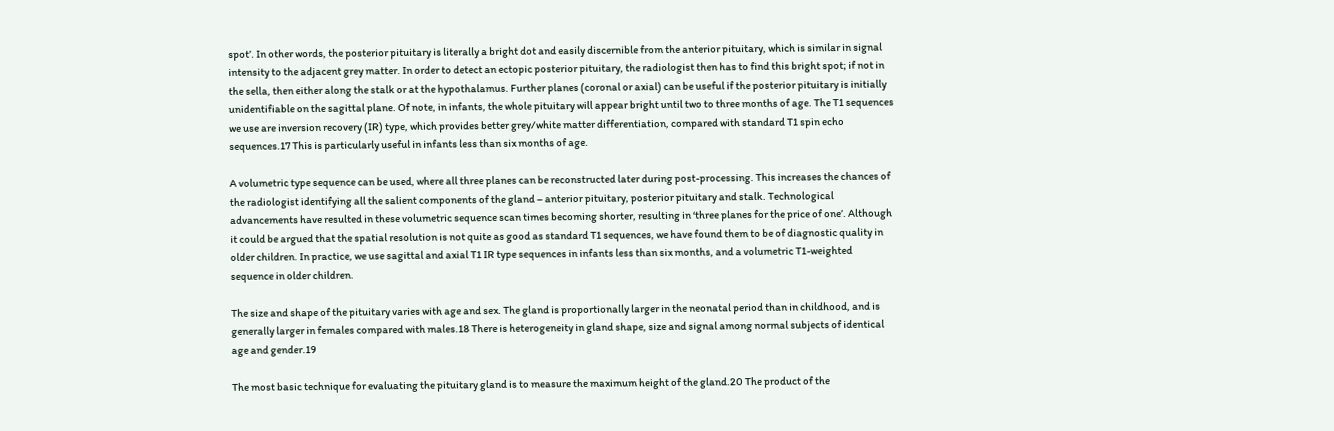spot’. In other words, the posterior pituitary is literally a bright dot and easily discernible from the anterior pituitary, which is similar in signal intensity to the adjacent grey matter. In order to detect an ectopic posterior pituitary, the radiologist then has to find this bright spot; if not in the sella, then either along the stalk or at the hypothalamus. Further planes (coronal or axial) can be useful if the posterior pituitary is initially unidentifiable on the sagittal plane. Of note, in infants, the whole pituitary will appear bright until two to three months of age. The T1 sequences we use are inversion recovery (IR) type, which provides better grey/white matter differentiation, compared with standard T1 spin echo sequences.17 This is particularly useful in infants less than six months of age.

A volumetric type sequence can be used, where all three planes can be reconstructed later during post-processing. This increases the chances of the radiologist identifying all the salient components of the gland – anterior pituitary, posterior pituitary and stalk. Technological advancements have resulted in these volumetric sequence scan times becoming shorter, resulting in ‘three planes for the price of one’. Although it could be argued that the spatial resolution is not quite as good as standard T1 sequences, we have found them to be of diagnostic quality in older children. In practice, we use sagittal and axial T1 IR type sequences in infants less than six months, and a volumetric T1-weighted sequence in older children.

The size and shape of the pituitary varies with age and sex. The gland is proportionally larger in the neonatal period than in childhood, and is generally larger in females compared with males.18 There is heterogeneity in gland shape, size and signal among normal subjects of identical age and gender.19

The most basic technique for evaluating the pituitary gland is to measure the maximum height of the gland.20 The product of the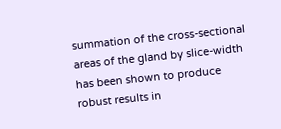summation of the cross-sectional areas of the gland by slice-width has been shown to produce robust results in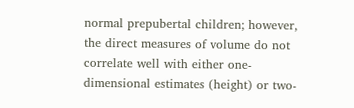normal prepubertal children; however, the direct measures of volume do not correlate well with either one-dimensional estimates (height) or two-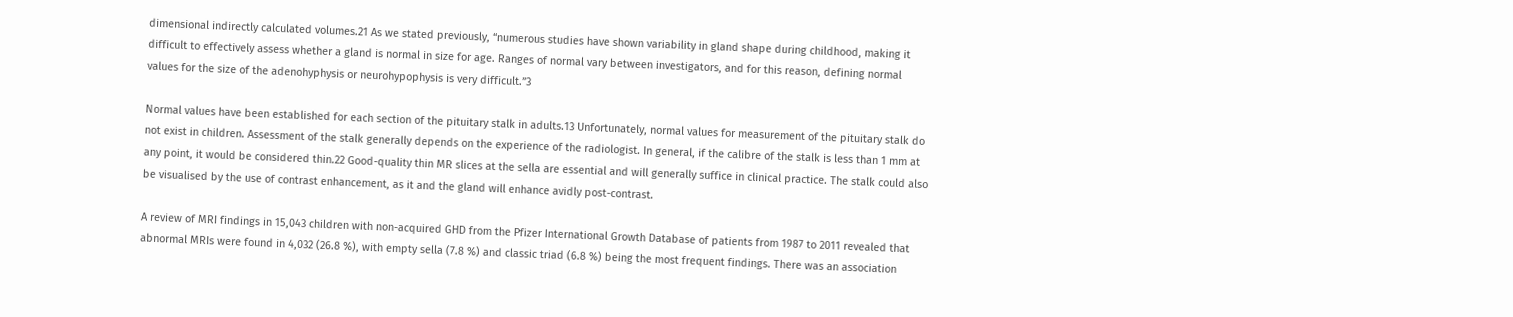dimensional indirectly calculated volumes.21 As we stated previously, “numerous studies have shown variability in gland shape during childhood, making it difficult to effectively assess whether a gland is normal in size for age. Ranges of normal vary between investigators, and for this reason, defining normal values for the size of the adenohyphysis or neurohypophysis is very difficult.”3

Normal values have been established for each section of the pituitary stalk in adults.13 Unfortunately, normal values for measurement of the pituitary stalk do not exist in children. Assessment of the stalk generally depends on the experience of the radiologist. In general, if the calibre of the stalk is less than 1 mm at any point, it would be considered thin.22 Good-quality thin MR slices at the sella are essential and will generally suffice in clinical practice. The stalk could also be visualised by the use of contrast enhancement, as it and the gland will enhance avidly post-contrast.

A review of MRI findings in 15,043 children with non-acquired GHD from the Pfizer International Growth Database of patients from 1987 to 2011 revealed that abnormal MRIs were found in 4,032 (26.8 %), with empty sella (7.8 %) and classic triad (6.8 %) being the most frequent findings. There was an association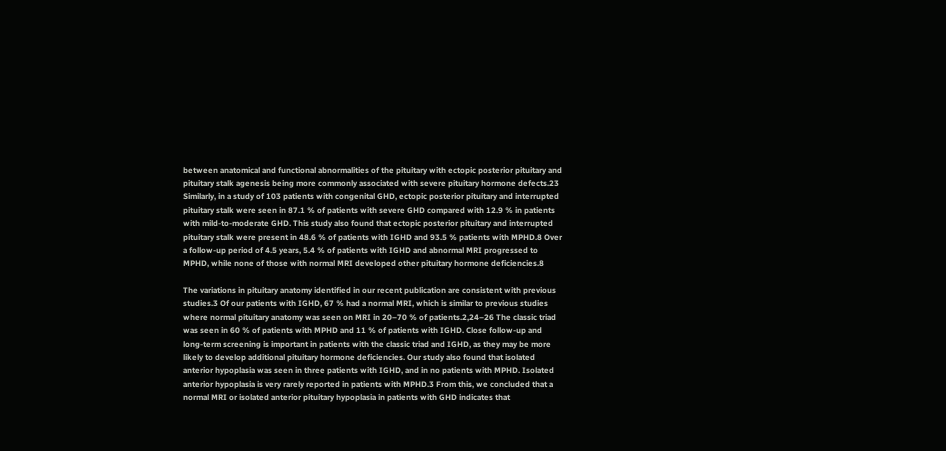between anatomical and functional abnormalities of the pituitary with ectopic posterior pituitary and pituitary stalk agenesis being more commonly associated with severe pituitary hormone defects.23 Similarly, in a study of 103 patients with congenital GHD, ectopic posterior pituitary and interrupted pituitary stalk were seen in 87.1 % of patients with severe GHD compared with 12.9 % in patients with mild-to-moderate GHD. This study also found that ectopic posterior pituitary and interrupted pituitary stalk were present in 48.6 % of patients with IGHD and 93.5 % patients with MPHD.8 Over a follow-up period of 4.5 years, 5.4 % of patients with IGHD and abnormal MRI progressed to MPHD, while none of those with normal MRI developed other pituitary hormone deficiencies.8

The variations in pituitary anatomy identified in our recent publication are consistent with previous studies.3 Of our patients with IGHD, 67 % had a normal MRI, which is similar to previous studies where normal pituitary anatomy was seen on MRI in 20–70 % of patients.2,24–26 The classic triad was seen in 60 % of patients with MPHD and 11 % of patients with IGHD. Close follow-up and long-term screening is important in patients with the classic triad and IGHD, as they may be more likely to develop additional pituitary hormone deficiencies. Our study also found that isolated anterior hypoplasia was seen in three patients with IGHD, and in no patients with MPHD. Isolated anterior hypoplasia is very rarely reported in patients with MPHD.3 From this, we concluded that a normal MRI or isolated anterior pituitary hypoplasia in patients with GHD indicates that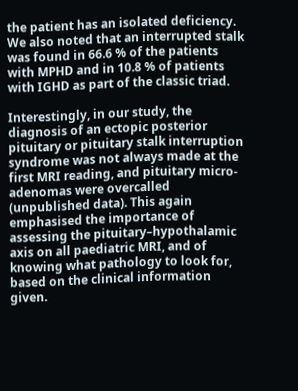the patient has an isolated deficiency. We also noted that an interrupted stalk was found in 66.6 % of the patients with MPHD and in 10.8 % of patients with IGHD as part of the classic triad.

Interestingly, in our study, the diagnosis of an ectopic posterior pituitary or pituitary stalk interruption syndrome was not always made at the first MRI reading, and pituitary micro-adenomas were overcalled (unpublished data). This again emphasised the importance of assessing the pituitary–hypothalamic axis on all paediatric MRI, and of knowing what pathology to look for, based on the clinical information given.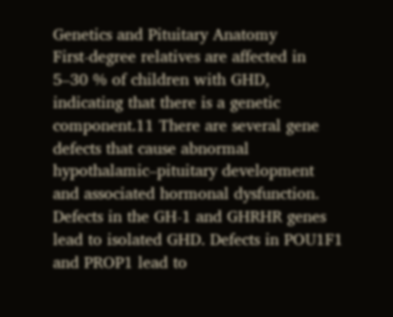Genetics and Pituitary Anatomy
First-degree relatives are affected in 5–30 % of children with GHD, indicating that there is a genetic component.11 There are several gene defects that cause abnormal hypothalamic–pituitary development and associated hormonal dysfunction. Defects in the GH-1 and GHRHR genes lead to isolated GHD. Defects in POU1F1 and PROP1 lead to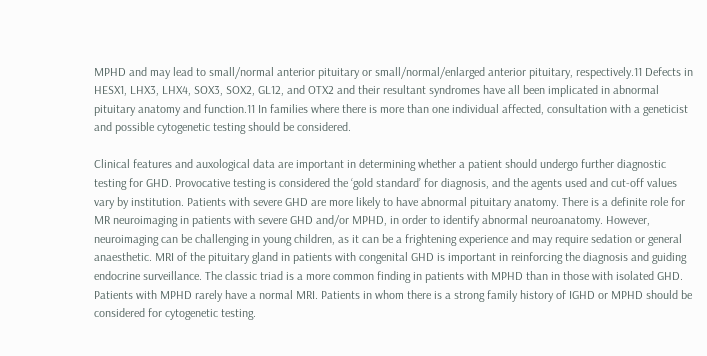MPHD and may lead to small/normal anterior pituitary or small/normal/enlarged anterior pituitary, respectively.11 Defects in HESX1, LHX3, LHX4, SOX3, SOX2, GL12, and OTX2 and their resultant syndromes have all been implicated in abnormal pituitary anatomy and function.11 In families where there is more than one individual affected, consultation with a geneticist and possible cytogenetic testing should be considered.

Clinical features and auxological data are important in determining whether a patient should undergo further diagnostic testing for GHD. Provocative testing is considered the ‘gold standard’ for diagnosis, and the agents used and cut-off values vary by institution. Patients with severe GHD are more likely to have abnormal pituitary anatomy. There is a definite role for MR neuroimaging in patients with severe GHD and/or MPHD, in order to identify abnormal neuroanatomy. However, neuroimaging can be challenging in young children, as it can be a frightening experience and may require sedation or general anaesthetic. MRI of the pituitary gland in patients with congenital GHD is important in reinforcing the diagnosis and guiding endocrine surveillance. The classic triad is a more common finding in patients with MPHD than in those with isolated GHD. Patients with MPHD rarely have a normal MRI. Patients in whom there is a strong family history of IGHD or MPHD should be considered for cytogenetic testing.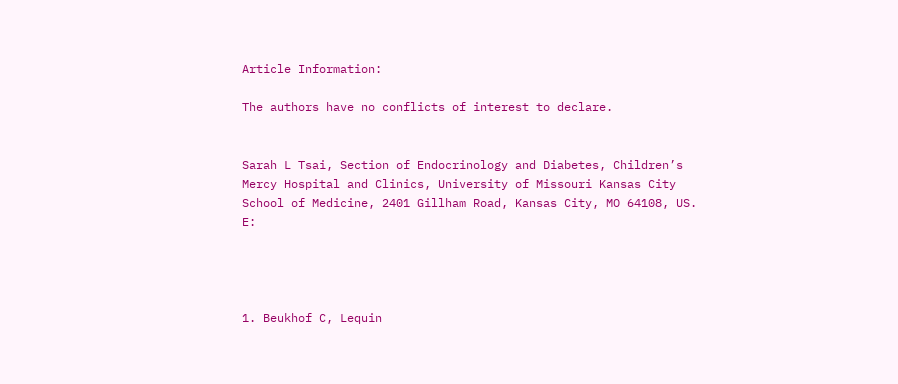Article Information:

The authors have no conflicts of interest to declare.


Sarah L Tsai, Section of Endocrinology and Diabetes, Children’s Mercy Hospital and Clinics, University of Missouri Kansas City School of Medicine, 2401 Gillham Road, Kansas City, MO 64108, US. E:




1. Beukhof C, Lequin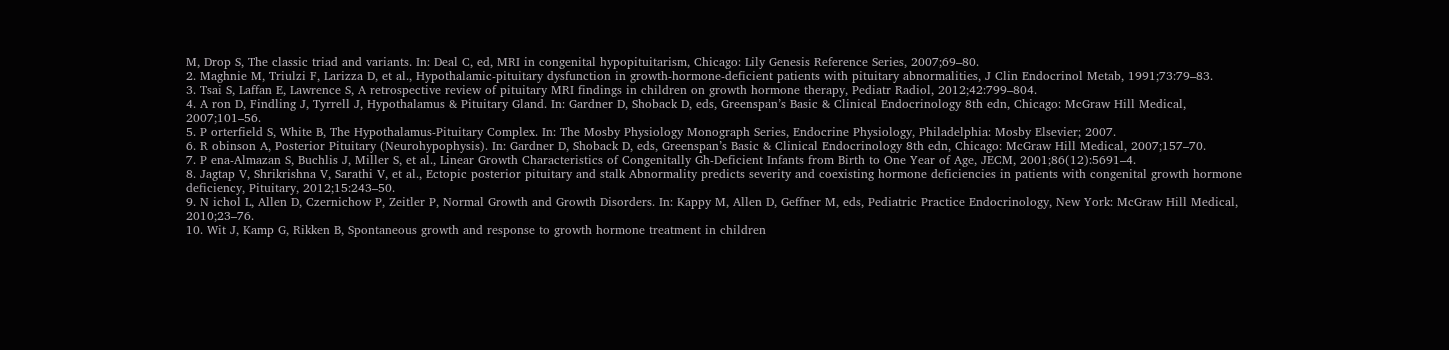M, Drop S, The classic triad and variants. In: Deal C, ed, MRI in congenital hypopituitarism, Chicago: Lily Genesis Reference Series, 2007;69–80.
2. Maghnie M, Triulzi F, Larizza D, et al., Hypothalamic-pituitary dysfunction in growth-hormone-deficient patients with pituitary abnormalities, J Clin Endocrinol Metab, 1991;73:79–83.
3. Tsai S, Laffan E, Lawrence S, A retrospective review of pituitary MRI findings in children on growth hormone therapy, Pediatr Radiol, 2012;42:799–804.
4. A ron D, Findling J, Tyrrell J, Hypothalamus & Pituitary Gland. In: Gardner D, Shoback D, eds, Greenspan’s Basic & Clinical Endocrinology 8th edn, Chicago: McGraw Hill Medical, 2007;101–56.
5. P orterfield S, White B, The Hypothalamus-Pituitary Complex. In: The Mosby Physiology Monograph Series, Endocrine Physiology, Philadelphia: Mosby Elsevier; 2007.
6. R obinson A, Posterior Pituitary (Neurohypophysis). In: Gardner D, Shoback D, eds, Greenspan’s Basic & Clinical Endocrinology 8th edn, Chicago: McGraw Hill Medical, 2007;157–70.
7. P ena-Almazan S, Buchlis J, Miller S, et al., Linear Growth Characteristics of Congenitally Gh-Deficient Infants from Birth to One Year of Age, JECM, 2001;86(12):5691–4.
8. Jagtap V, Shrikrishna V, Sarathi V, et al., Ectopic posterior pituitary and stalk Abnormality predicts severity and coexisting hormone deficiencies in patients with congenital growth hormone deficiency, Pituitary, 2012;15:243–50.
9. N ichol L, Allen D, Czernichow P, Zeitler P, Normal Growth and Growth Disorders. In: Kappy M, Allen D, Geffner M, eds, Pediatric Practice Endocrinology, New York: McGraw Hill Medical, 2010;23–76.
10. Wit J, Kamp G, Rikken B, Spontaneous growth and response to growth hormone treatment in children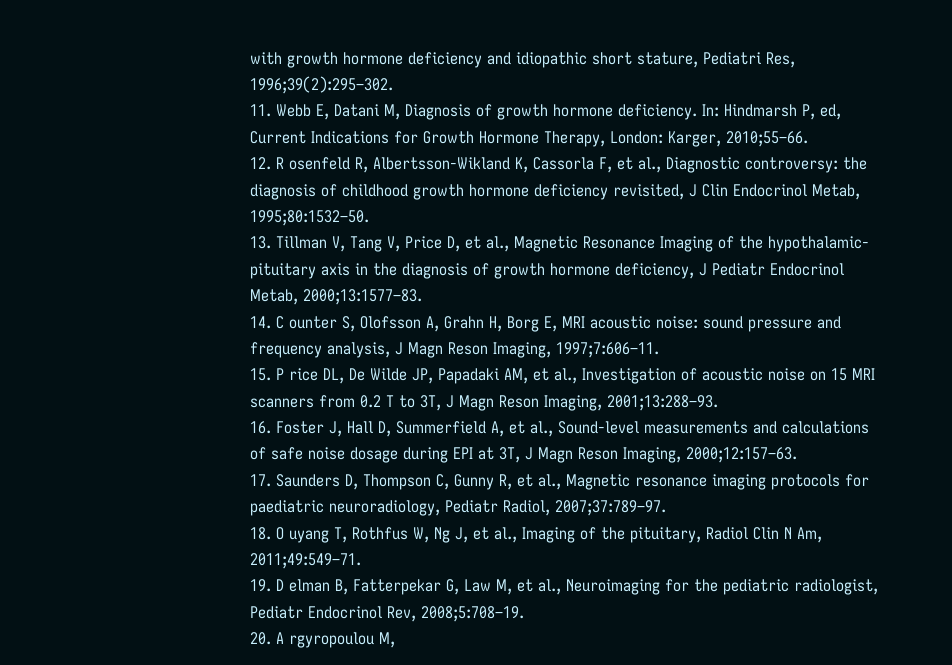with growth hormone deficiency and idiopathic short stature, Pediatri Res, 1996;39(2):295–302.
11. Webb E, Datani M, Diagnosis of growth hormone deficiency. In: Hindmarsh P, ed, Current Indications for Growth Hormone Therapy, London: Karger, 2010;55–66.
12. R osenfeld R, Albertsson-Wikland K, Cassorla F, et al., Diagnostic controversy: the diagnosis of childhood growth hormone deficiency revisited, J Clin Endocrinol Metab, 1995;80:1532–50.
13. Tillman V, Tang V, Price D, et al., Magnetic Resonance Imaging of the hypothalamic-pituitary axis in the diagnosis of growth hormone deficiency, J Pediatr Endocrinol Metab, 2000;13:1577–83.
14. C ounter S, Olofsson A, Grahn H, Borg E, MRI acoustic noise: sound pressure and frequency analysis, J Magn Reson Imaging, 1997;7:606–11.
15. P rice DL, De Wilde JP, Papadaki AM, et al., Investigation of acoustic noise on 15 MRI scanners from 0.2 T to 3T, J Magn Reson Imaging, 2001;13:288–93.
16. Foster J, Hall D, Summerfield A, et al., Sound-level measurements and calculations of safe noise dosage during EPI at 3T, J Magn Reson Imaging, 2000;12:157–63.
17. Saunders D, Thompson C, Gunny R, et al., Magnetic resonance imaging protocols for paediatric neuroradiology, Pediatr Radiol, 2007;37:789–97.
18. O uyang T, Rothfus W, Ng J, et al., Imaging of the pituitary, Radiol Clin N Am, 2011;49:549–71.
19. D elman B, Fatterpekar G, Law M, et al., Neuroimaging for the pediatric radiologist, Pediatr Endocrinol Rev, 2008;5:708–19.
20. A rgyropoulou M,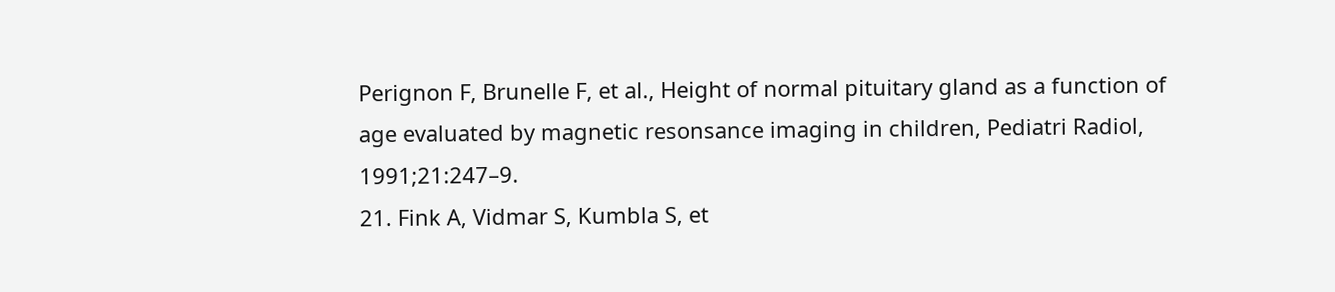Perignon F, Brunelle F, et al., Height of normal pituitary gland as a function of age evaluated by magnetic resonsance imaging in children, Pediatri Radiol, 1991;21:247–9.
21. Fink A, Vidmar S, Kumbla S, et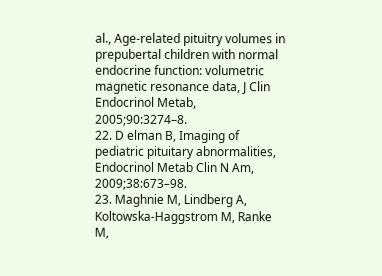al., Age-related pituitry volumes in prepubertal children with normal endocrine function: volumetric magnetic resonance data, J Clin Endocrinol Metab, 2005;90:3274–8.
22. D elman B, Imaging of pediatric pituitary abnormalities, Endocrinol Metab Clin N Am, 2009;38:673–98.
23. Maghnie M, Lindberg A, Koltowska-Haggstrom M, Ranke M,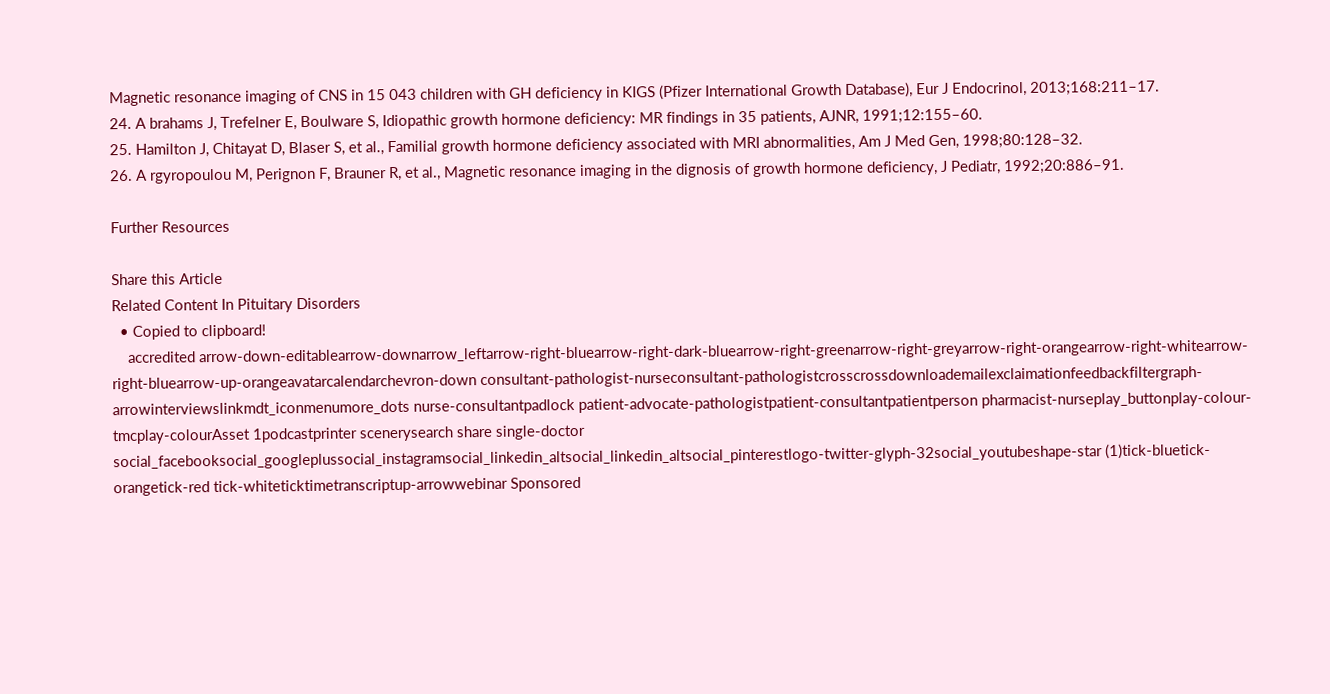Magnetic resonance imaging of CNS in 15 043 children with GH deficiency in KIGS (Pfizer International Growth Database), Eur J Endocrinol, 2013;168:211–17.
24. A brahams J, Trefelner E, Boulware S, Idiopathic growth hormone deficiency: MR findings in 35 patients, AJNR, 1991;12:155–60.
25. Hamilton J, Chitayat D, Blaser S, et al., Familial growth hormone deficiency associated with MRI abnormalities, Am J Med Gen, 1998;80:128–32.
26. A rgyropoulou M, Perignon F, Brauner R, et al., Magnetic resonance imaging in the dignosis of growth hormone deficiency, J Pediatr, 1992;20:886–91.

Further Resources

Share this Article
Related Content In Pituitary Disorders
  • Copied to clipboard!
    accredited arrow-down-editablearrow-downarrow_leftarrow-right-bluearrow-right-dark-bluearrow-right-greenarrow-right-greyarrow-right-orangearrow-right-whitearrow-right-bluearrow-up-orangeavatarcalendarchevron-down consultant-pathologist-nurseconsultant-pathologistcrosscrossdownloademailexclaimationfeedbackfiltergraph-arrowinterviewslinkmdt_iconmenumore_dots nurse-consultantpadlock patient-advocate-pathologistpatient-consultantpatientperson pharmacist-nurseplay_buttonplay-colour-tmcplay-colourAsset 1podcastprinter scenerysearch share single-doctor social_facebooksocial_googleplussocial_instagramsocial_linkedin_altsocial_linkedin_altsocial_pinterestlogo-twitter-glyph-32social_youtubeshape-star (1)tick-bluetick-orangetick-red tick-whiteticktimetranscriptup-arrowwebinar Sponsored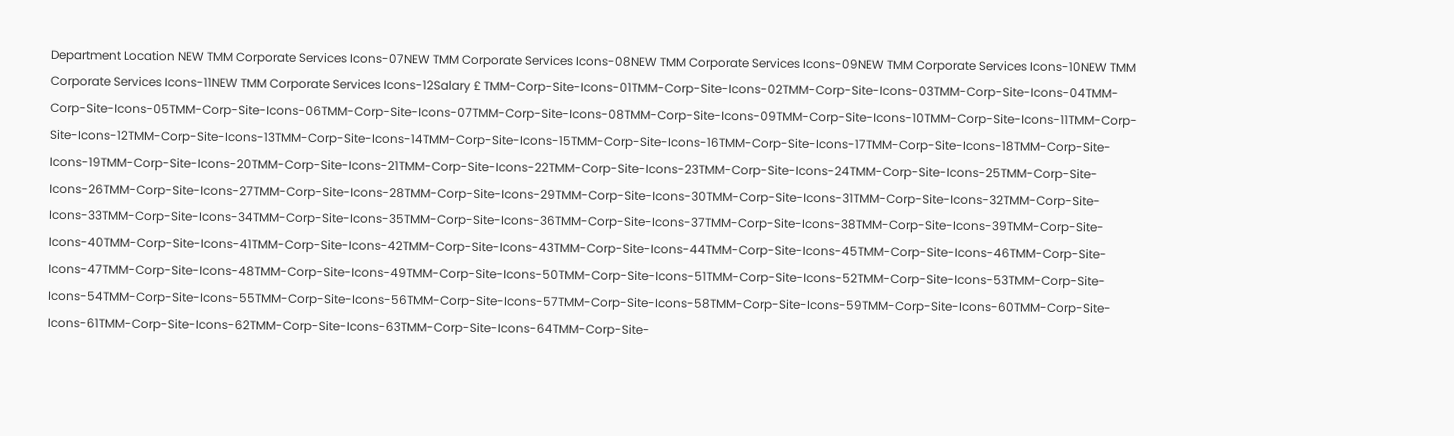Department Location NEW TMM Corporate Services Icons-07NEW TMM Corporate Services Icons-08NEW TMM Corporate Services Icons-09NEW TMM Corporate Services Icons-10NEW TMM Corporate Services Icons-11NEW TMM Corporate Services Icons-12Salary £ TMM-Corp-Site-Icons-01TMM-Corp-Site-Icons-02TMM-Corp-Site-Icons-03TMM-Corp-Site-Icons-04TMM-Corp-Site-Icons-05TMM-Corp-Site-Icons-06TMM-Corp-Site-Icons-07TMM-Corp-Site-Icons-08TMM-Corp-Site-Icons-09TMM-Corp-Site-Icons-10TMM-Corp-Site-Icons-11TMM-Corp-Site-Icons-12TMM-Corp-Site-Icons-13TMM-Corp-Site-Icons-14TMM-Corp-Site-Icons-15TMM-Corp-Site-Icons-16TMM-Corp-Site-Icons-17TMM-Corp-Site-Icons-18TMM-Corp-Site-Icons-19TMM-Corp-Site-Icons-20TMM-Corp-Site-Icons-21TMM-Corp-Site-Icons-22TMM-Corp-Site-Icons-23TMM-Corp-Site-Icons-24TMM-Corp-Site-Icons-25TMM-Corp-Site-Icons-26TMM-Corp-Site-Icons-27TMM-Corp-Site-Icons-28TMM-Corp-Site-Icons-29TMM-Corp-Site-Icons-30TMM-Corp-Site-Icons-31TMM-Corp-Site-Icons-32TMM-Corp-Site-Icons-33TMM-Corp-Site-Icons-34TMM-Corp-Site-Icons-35TMM-Corp-Site-Icons-36TMM-Corp-Site-Icons-37TMM-Corp-Site-Icons-38TMM-Corp-Site-Icons-39TMM-Corp-Site-Icons-40TMM-Corp-Site-Icons-41TMM-Corp-Site-Icons-42TMM-Corp-Site-Icons-43TMM-Corp-Site-Icons-44TMM-Corp-Site-Icons-45TMM-Corp-Site-Icons-46TMM-Corp-Site-Icons-47TMM-Corp-Site-Icons-48TMM-Corp-Site-Icons-49TMM-Corp-Site-Icons-50TMM-Corp-Site-Icons-51TMM-Corp-Site-Icons-52TMM-Corp-Site-Icons-53TMM-Corp-Site-Icons-54TMM-Corp-Site-Icons-55TMM-Corp-Site-Icons-56TMM-Corp-Site-Icons-57TMM-Corp-Site-Icons-58TMM-Corp-Site-Icons-59TMM-Corp-Site-Icons-60TMM-Corp-Site-Icons-61TMM-Corp-Site-Icons-62TMM-Corp-Site-Icons-63TMM-Corp-Site-Icons-64TMM-Corp-Site-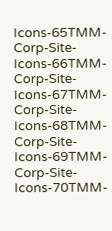Icons-65TMM-Corp-Site-Icons-66TMM-Corp-Site-Icons-67TMM-Corp-Site-Icons-68TMM-Corp-Site-Icons-69TMM-Corp-Site-Icons-70TMM-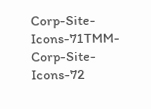Corp-Site-Icons-71TMM-Corp-Site-Icons-72